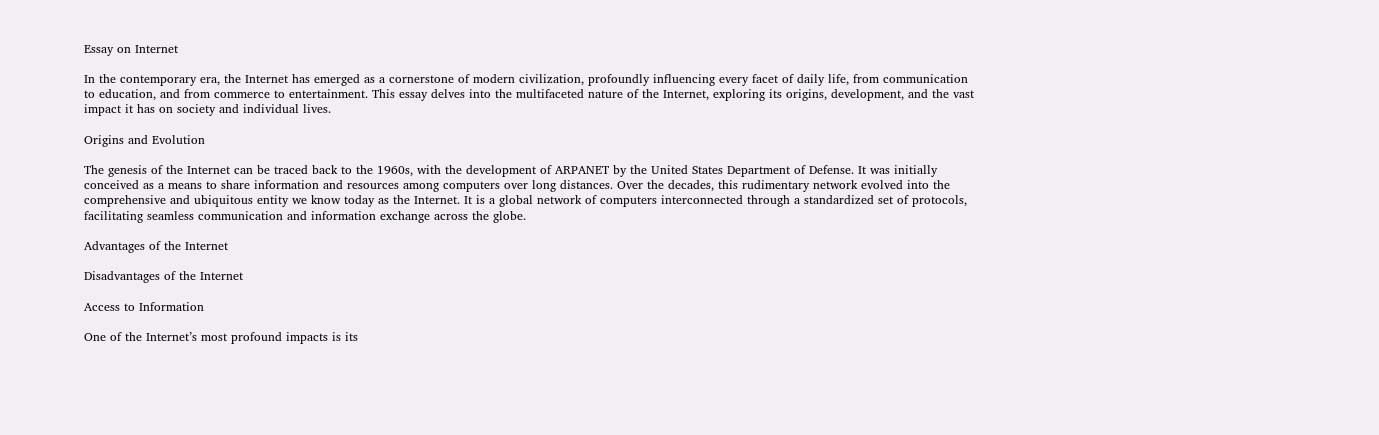Essay on Internet

In the contemporary era, the Internet has emerged as a cornerstone of modern civilization, profoundly influencing every facet of daily life, from communication to education, and from commerce to entertainment. This essay delves into the multifaceted nature of the Internet, exploring its origins, development, and the vast impact it has on society and individual lives.

Origins and Evolution

The genesis of the Internet can be traced back to the 1960s, with the development of ARPANET by the United States Department of Defense. It was initially conceived as a means to share information and resources among computers over long distances. Over the decades, this rudimentary network evolved into the comprehensive and ubiquitous entity we know today as the Internet. It is a global network of computers interconnected through a standardized set of protocols, facilitating seamless communication and information exchange across the globe.

Advantages of the Internet

Disadvantages of the Internet

Access to Information

One of the Internet’s most profound impacts is its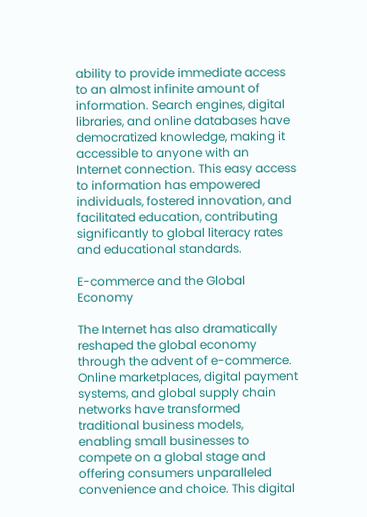ability to provide immediate access to an almost infinite amount of information. Search engines, digital libraries, and online databases have democratized knowledge, making it accessible to anyone with an Internet connection. This easy access to information has empowered individuals, fostered innovation, and facilitated education, contributing significantly to global literacy rates and educational standards.

E-commerce and the Global Economy

The Internet has also dramatically reshaped the global economy through the advent of e-commerce. Online marketplaces, digital payment systems, and global supply chain networks have transformed traditional business models, enabling small businesses to compete on a global stage and offering consumers unparalleled convenience and choice. This digital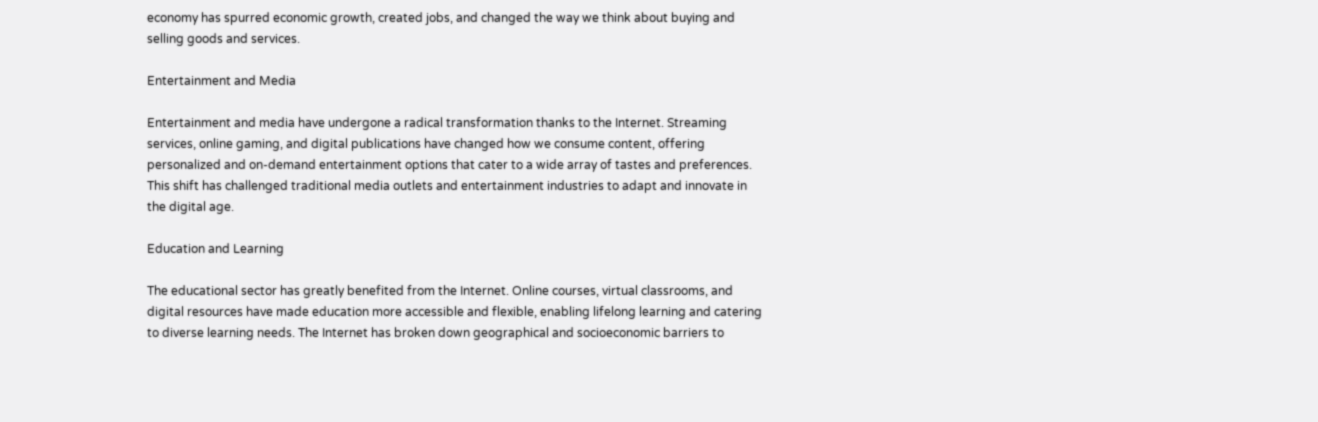economy has spurred economic growth, created jobs, and changed the way we think about buying and selling goods and services.

Entertainment and Media

Entertainment and media have undergone a radical transformation thanks to the Internet. Streaming services, online gaming, and digital publications have changed how we consume content, offering personalized and on-demand entertainment options that cater to a wide array of tastes and preferences. This shift has challenged traditional media outlets and entertainment industries to adapt and innovate in the digital age.

Education and Learning

The educational sector has greatly benefited from the Internet. Online courses, virtual classrooms, and digital resources have made education more accessible and flexible, enabling lifelong learning and catering to diverse learning needs. The Internet has broken down geographical and socioeconomic barriers to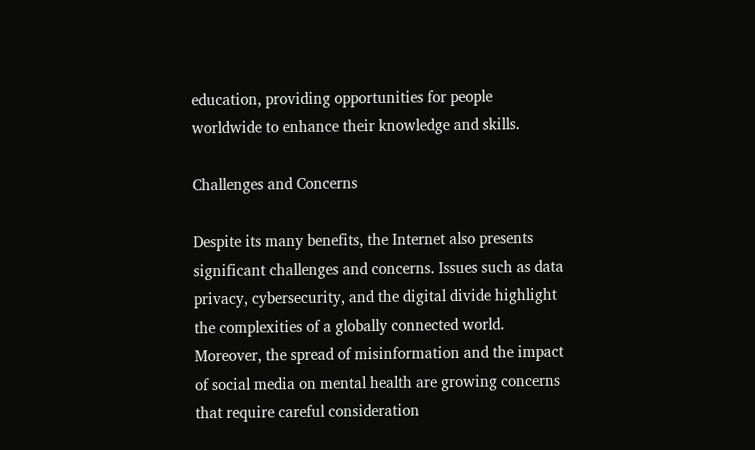education, providing opportunities for people worldwide to enhance their knowledge and skills.

Challenges and Concerns

Despite its many benefits, the Internet also presents significant challenges and concerns. Issues such as data privacy, cybersecurity, and the digital divide highlight the complexities of a globally connected world. Moreover, the spread of misinformation and the impact of social media on mental health are growing concerns that require careful consideration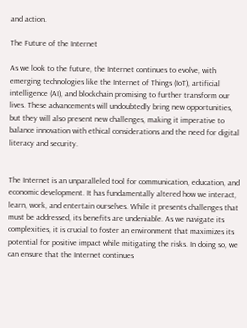and action.

The Future of the Internet

As we look to the future, the Internet continues to evolve, with emerging technologies like the Internet of Things (IoT), artificial intelligence (AI), and blockchain promising to further transform our lives. These advancements will undoubtedly bring new opportunities, but they will also present new challenges, making it imperative to balance innovation with ethical considerations and the need for digital literacy and security.


The Internet is an unparalleled tool for communication, education, and economic development. It has fundamentally altered how we interact, learn, work, and entertain ourselves. While it presents challenges that must be addressed, its benefits are undeniable. As we navigate its complexities, it is crucial to foster an environment that maximizes its potential for positive impact while mitigating the risks. In doing so, we can ensure that the Internet continues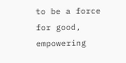to be a force for good, empowering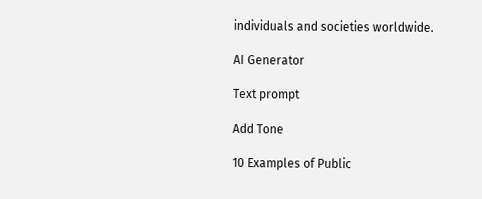individuals and societies worldwide.

AI Generator

Text prompt

Add Tone

10 Examples of Public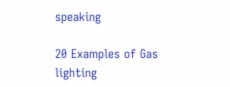speaking

20 Examples of Gas lighting